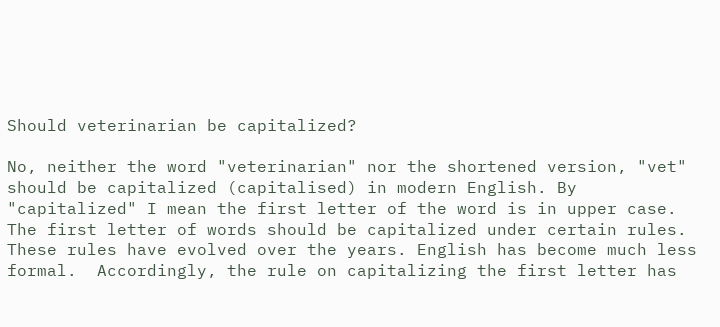Should veterinarian be capitalized?

No, neither the word "veterinarian" nor the shortened version, "vet" should be capitalized (capitalised) in modern English. By "capitalized" I mean the first letter of the word is in upper case. The first letter of words should be capitalized under certain rules. These rules have evolved over the years. English has become much less formal.  Accordingly, the rule on capitalizing the first letter has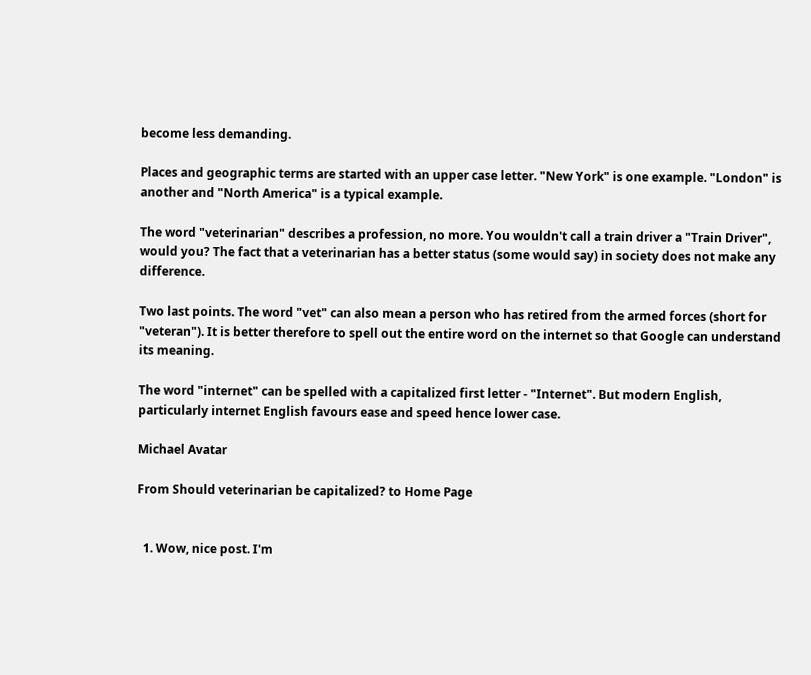become less demanding.

Places and geographic terms are started with an upper case letter. "New York" is one example. "London" is another and "North America" is a typical example.

The word "veterinarian" describes a profession, no more. You wouldn't call a train driver a "Train Driver", would you? The fact that a veterinarian has a better status (some would say) in society does not make any difference.

Two last points. The word "vet" can also mean a person who has retired from the armed forces (short for "veteran"). It is better therefore to spell out the entire word on the internet so that Google can understand its meaning.

The word "internet" can be spelled with a capitalized first letter - "Internet". But modern English, particularly internet English favours ease and speed hence lower case.

Michael Avatar

From Should veterinarian be capitalized? to Home Page


  1. Wow, nice post. I'm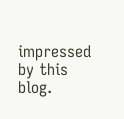impressed by this blog.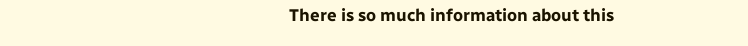There is so much information about this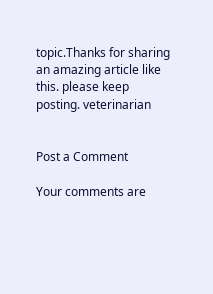topic.Thanks for sharing an amazing article like this. please keep posting. veterinarian


Post a Comment

Your comments are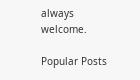always welcome.

Popular Posts